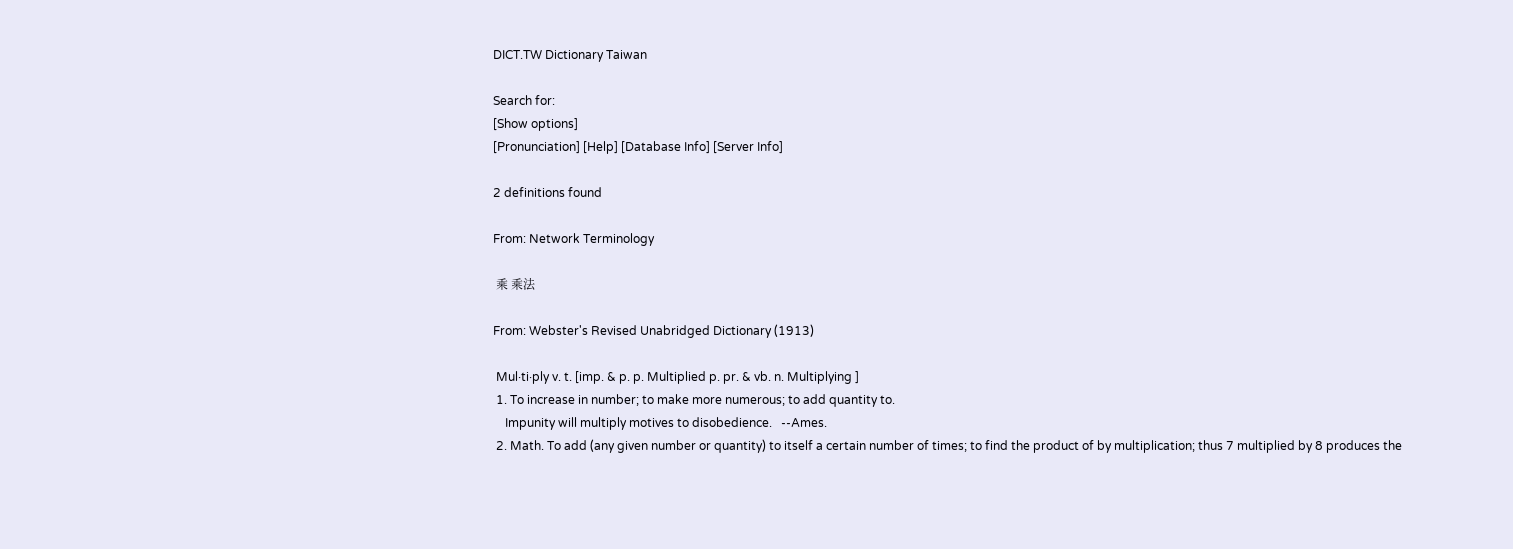DICT.TW Dictionary Taiwan

Search for:
[Show options]
[Pronunciation] [Help] [Database Info] [Server Info]

2 definitions found

From: Network Terminology

 乘 乘法

From: Webster's Revised Unabridged Dictionary (1913)

 Mul·ti·ply v. t. [imp. & p. p. Multiplied p. pr. & vb. n. Multiplying ]
 1. To increase in number; to make more numerous; to add quantity to.
    Impunity will multiply motives to disobedience.   --Ames.
 2. Math. To add (any given number or quantity) to itself a certain number of times; to find the product of by multiplication; thus 7 multiplied by 8 produces the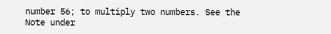number 56; to multiply two numbers. See the Note under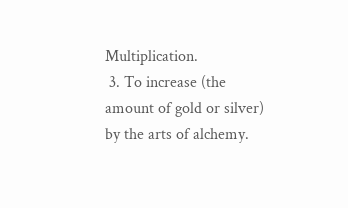Multiplication.
 3. To increase (the amount of gold or silver) by the arts of alchemy.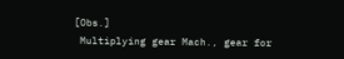[Obs.]
 Multiplying gear Mach., gear for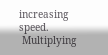increasing speed.
 Multiplying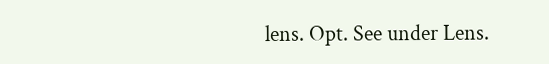lens. Opt. See under Lens.